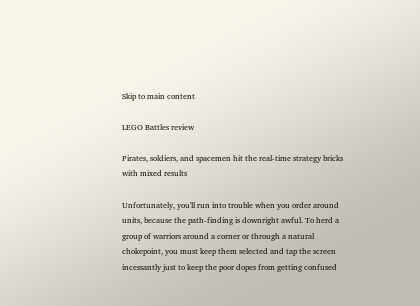Skip to main content

LEGO Battles review

Pirates, soldiers, and spacemen hit the real-time strategy bricks with mixed results

Unfortunately, you'll run into trouble when you order around units, because the path-finding is downright awful. To herd a group of warriors around a corner or through a natural chokepoint, you must keep them selected and tap the screen incessantly just to keep the poor dopes from getting confused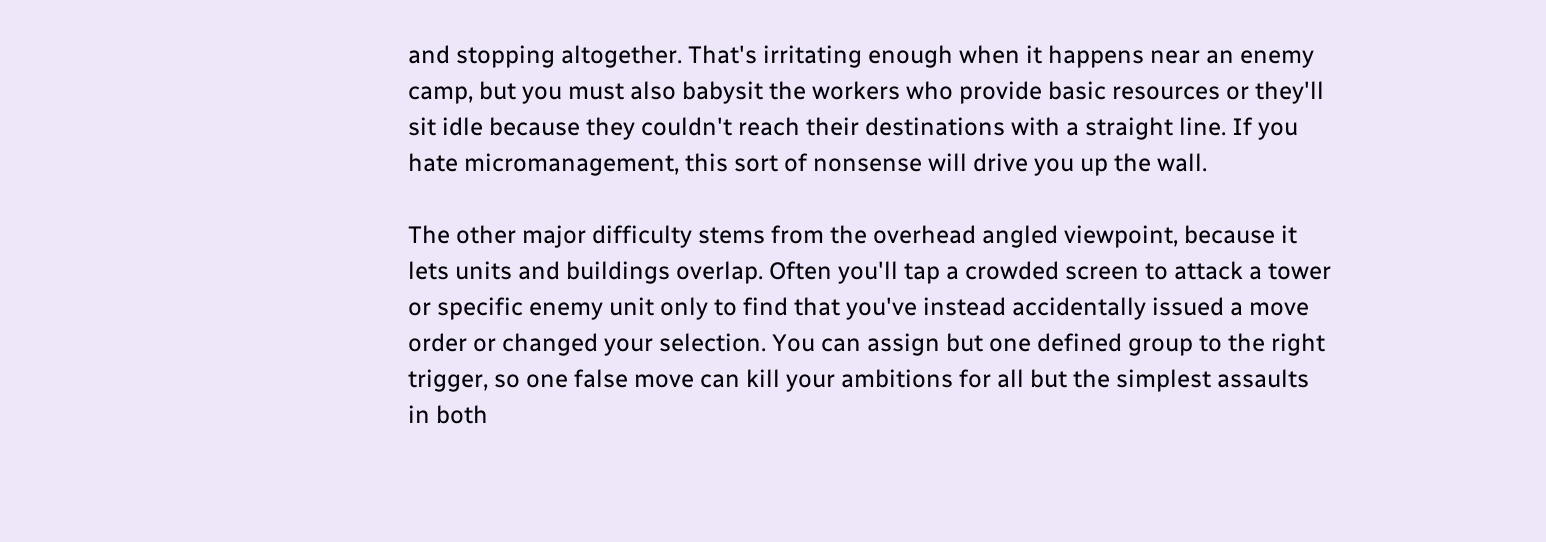and stopping altogether. That's irritating enough when it happens near an enemy camp, but you must also babysit the workers who provide basic resources or they'll sit idle because they couldn't reach their destinations with a straight line. If you hate micromanagement, this sort of nonsense will drive you up the wall.

The other major difficulty stems from the overhead angled viewpoint, because it lets units and buildings overlap. Often you'll tap a crowded screen to attack a tower or specific enemy unit only to find that you've instead accidentally issued a move order or changed your selection. You can assign but one defined group to the right trigger, so one false move can kill your ambitions for all but the simplest assaults in both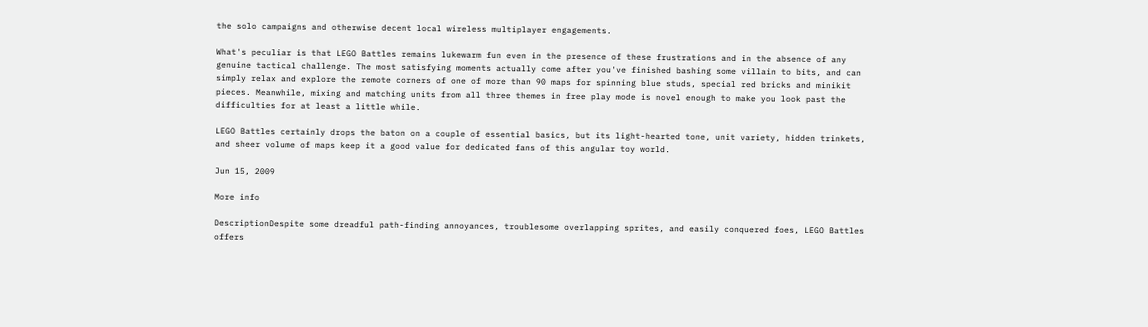the solo campaigns and otherwise decent local wireless multiplayer engagements.

What's peculiar is that LEGO Battles remains lukewarm fun even in the presence of these frustrations and in the absence of any genuine tactical challenge. The most satisfying moments actually come after you've finished bashing some villain to bits, and can simply relax and explore the remote corners of one of more than 90 maps for spinning blue studs, special red bricks and minikit pieces. Meanwhile, mixing and matching units from all three themes in free play mode is novel enough to make you look past the difficulties for at least a little while.

LEGO Battles certainly drops the baton on a couple of essential basics, but its light-hearted tone, unit variety, hidden trinkets, and sheer volume of maps keep it a good value for dedicated fans of this angular toy world.

Jun 15, 2009

More info

DescriptionDespite some dreadful path-finding annoyances, troublesome overlapping sprites, and easily conquered foes, LEGO Battles offers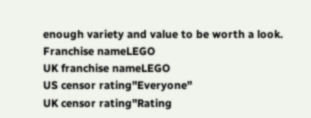enough variety and value to be worth a look.
Franchise nameLEGO
UK franchise nameLEGO
US censor rating"Everyone"
UK censor rating"Rating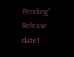Pending"
Release date1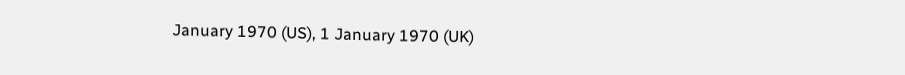January 1970 (US), 1 January 1970 (UK)